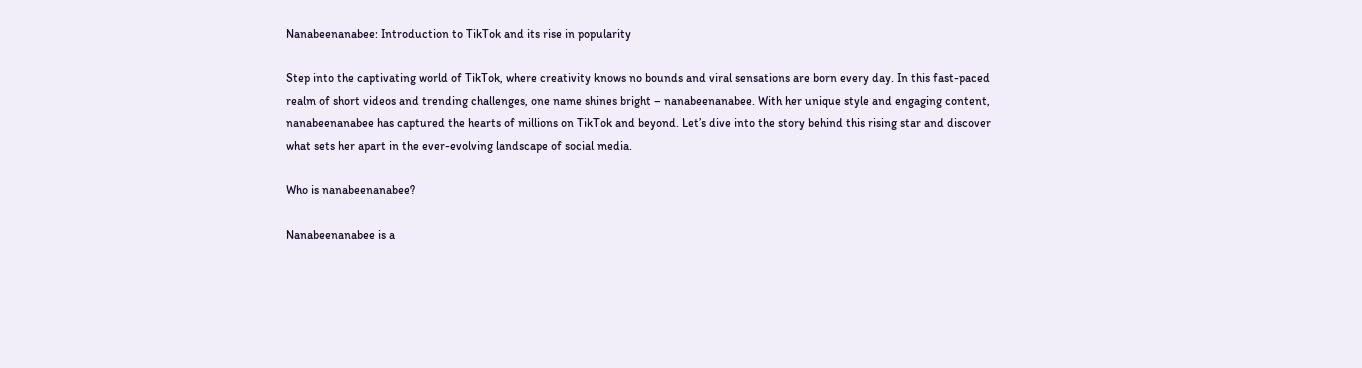Nanabeenanabee: Introduction to TikTok and its rise in popularity

Step into the captivating world of TikTok, where creativity knows no bounds and viral sensations are born every day. In this fast-paced realm of short videos and trending challenges, one name shines bright – nanabeenanabee. With her unique style and engaging content, nanabeenanabee has captured the hearts of millions on TikTok and beyond. Let’s dive into the story behind this rising star and discover what sets her apart in the ever-evolving landscape of social media.

Who is nanabeenanabee?

Nanabeenanabee is a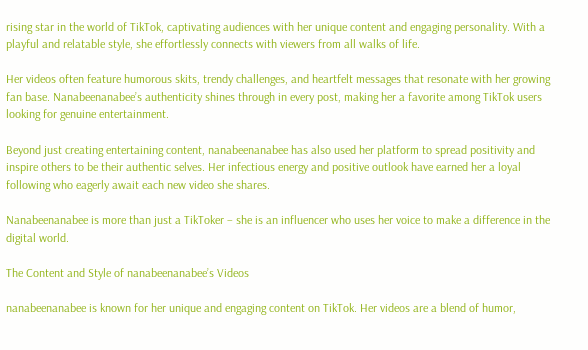rising star in the world of TikTok, captivating audiences with her unique content and engaging personality. With a playful and relatable style, she effortlessly connects with viewers from all walks of life.

Her videos often feature humorous skits, trendy challenges, and heartfelt messages that resonate with her growing fan base. Nanabeenanabee’s authenticity shines through in every post, making her a favorite among TikTok users looking for genuine entertainment.

Beyond just creating entertaining content, nanabeenanabee has also used her platform to spread positivity and inspire others to be their authentic selves. Her infectious energy and positive outlook have earned her a loyal following who eagerly await each new video she shares.

Nanabeenanabee is more than just a TikToker – she is an influencer who uses her voice to make a difference in the digital world.

The Content and Style of nanabeenanabee’s Videos

nanabeenanabee is known for her unique and engaging content on TikTok. Her videos are a blend of humor,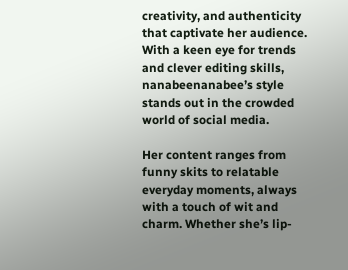creativity, and authenticity that captivate her audience. With a keen eye for trends and clever editing skills, nanabeenanabee’s style stands out in the crowded world of social media.

Her content ranges from funny skits to relatable everyday moments, always with a touch of wit and charm. Whether she’s lip-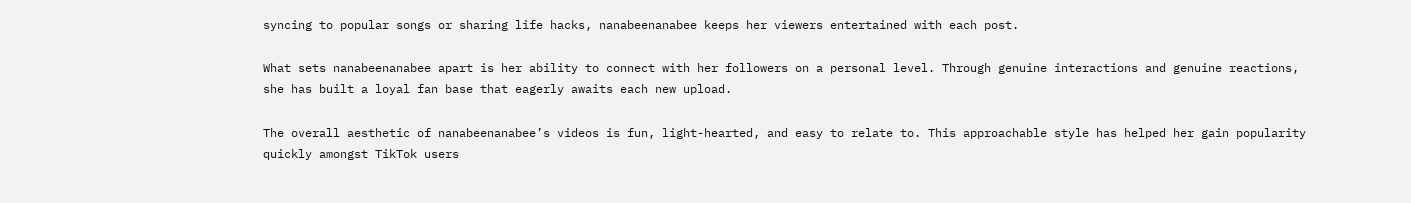syncing to popular songs or sharing life hacks, nanabeenanabee keeps her viewers entertained with each post.

What sets nanabeenanabee apart is her ability to connect with her followers on a personal level. Through genuine interactions and genuine reactions, she has built a loyal fan base that eagerly awaits each new upload.

The overall aesthetic of nanabeenanabee’s videos is fun, light-hearted, and easy to relate to. This approachable style has helped her gain popularity quickly amongst TikTok users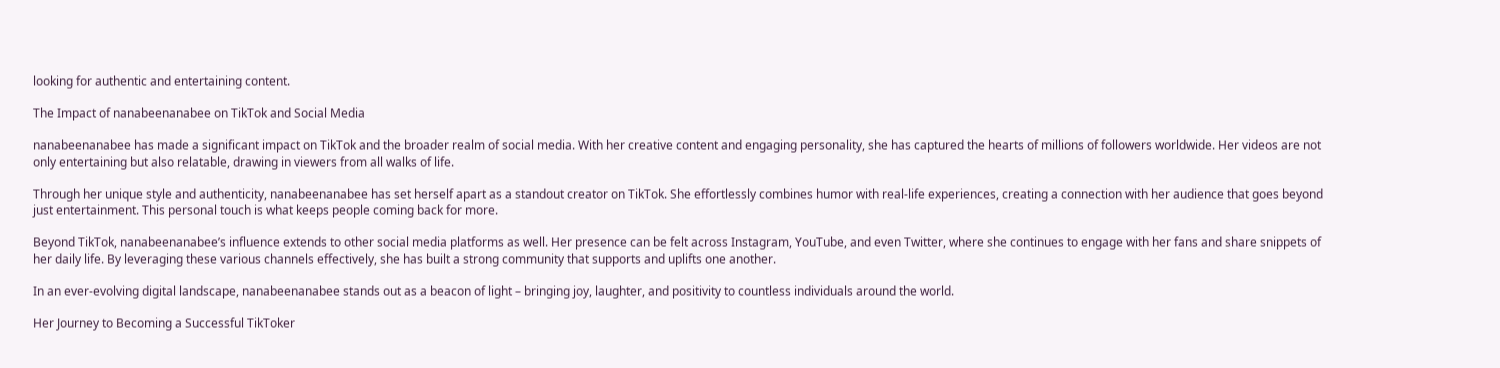looking for authentic and entertaining content.

The Impact of nanabeenanabee on TikTok and Social Media

nanabeenanabee has made a significant impact on TikTok and the broader realm of social media. With her creative content and engaging personality, she has captured the hearts of millions of followers worldwide. Her videos are not only entertaining but also relatable, drawing in viewers from all walks of life.

Through her unique style and authenticity, nanabeenanabee has set herself apart as a standout creator on TikTok. She effortlessly combines humor with real-life experiences, creating a connection with her audience that goes beyond just entertainment. This personal touch is what keeps people coming back for more.

Beyond TikTok, nanabeenanabee’s influence extends to other social media platforms as well. Her presence can be felt across Instagram, YouTube, and even Twitter, where she continues to engage with her fans and share snippets of her daily life. By leveraging these various channels effectively, she has built a strong community that supports and uplifts one another.

In an ever-evolving digital landscape, nanabeenanabee stands out as a beacon of light – bringing joy, laughter, and positivity to countless individuals around the world.

Her Journey to Becoming a Successful TikToker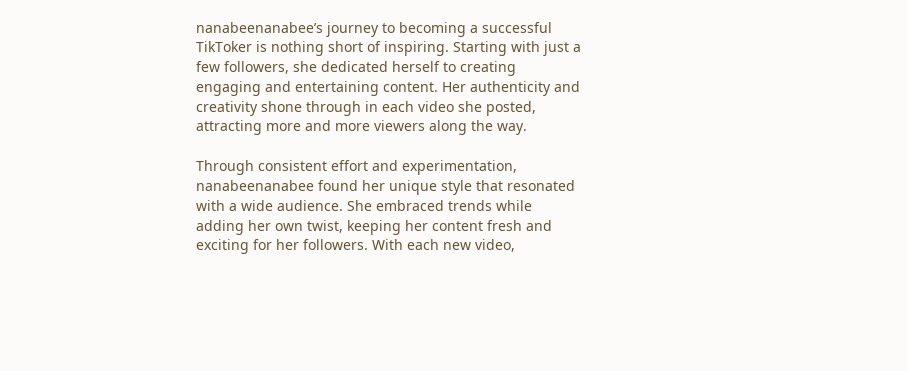nanabeenanabee’s journey to becoming a successful TikToker is nothing short of inspiring. Starting with just a few followers, she dedicated herself to creating engaging and entertaining content. Her authenticity and creativity shone through in each video she posted, attracting more and more viewers along the way.

Through consistent effort and experimentation, nanabeenanabee found her unique style that resonated with a wide audience. She embraced trends while adding her own twist, keeping her content fresh and exciting for her followers. With each new video,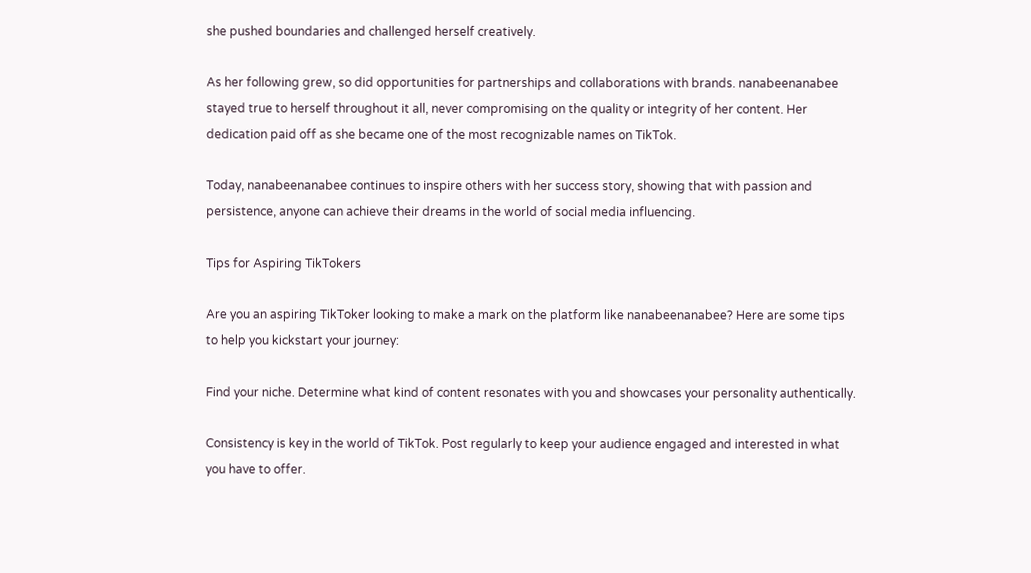she pushed boundaries and challenged herself creatively.

As her following grew, so did opportunities for partnerships and collaborations with brands. nanabeenanabee stayed true to herself throughout it all, never compromising on the quality or integrity of her content. Her dedication paid off as she became one of the most recognizable names on TikTok.

Today, nanabeenanabee continues to inspire others with her success story, showing that with passion and persistence, anyone can achieve their dreams in the world of social media influencing.

Tips for Aspiring TikTokers

Are you an aspiring TikToker looking to make a mark on the platform like nanabeenanabee? Here are some tips to help you kickstart your journey:

Find your niche. Determine what kind of content resonates with you and showcases your personality authentically.

Consistency is key in the world of TikTok. Post regularly to keep your audience engaged and interested in what you have to offer.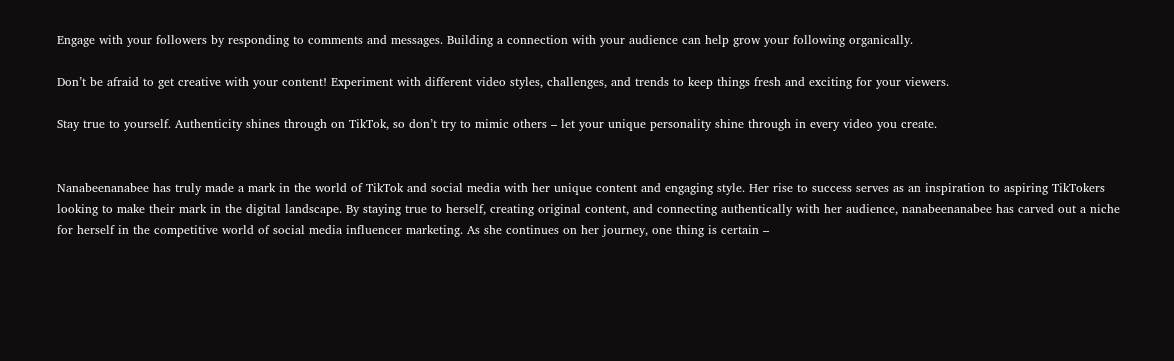Engage with your followers by responding to comments and messages. Building a connection with your audience can help grow your following organically.

Don’t be afraid to get creative with your content! Experiment with different video styles, challenges, and trends to keep things fresh and exciting for your viewers.

Stay true to yourself. Authenticity shines through on TikTok, so don’t try to mimic others – let your unique personality shine through in every video you create.


Nanabeenanabee has truly made a mark in the world of TikTok and social media with her unique content and engaging style. Her rise to success serves as an inspiration to aspiring TikTokers looking to make their mark in the digital landscape. By staying true to herself, creating original content, and connecting authentically with her audience, nanabeenanabee has carved out a niche for herself in the competitive world of social media influencer marketing. As she continues on her journey, one thing is certain –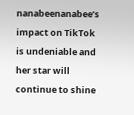nanabeenanabee’s impact on TikTok is undeniable and her star will continue to shine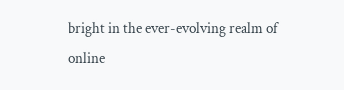bright in the ever-evolving realm of online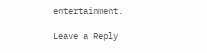entertainment.

Leave a Reply